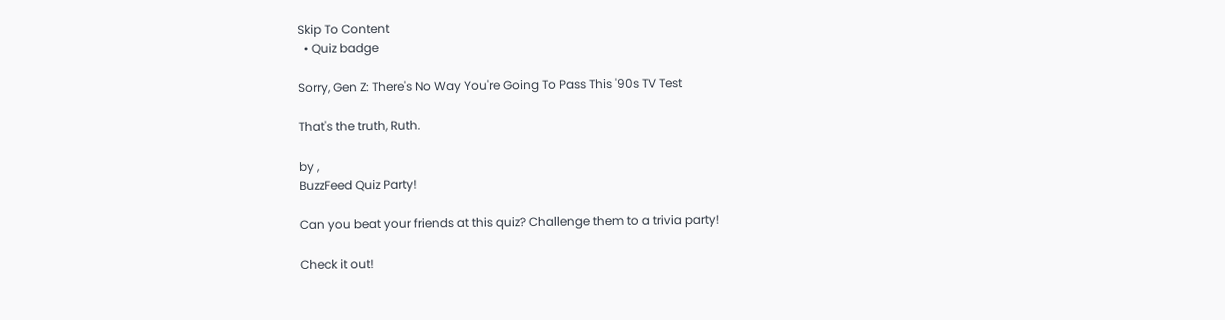Skip To Content
  • Quiz badge

Sorry, Gen Z: There's No Way You're Going To Pass This '90s TV Test

That's the truth, Ruth.

by ,
BuzzFeed Quiz Party!

Can you beat your friends at this quiz? Challenge them to a trivia party!

Check it out!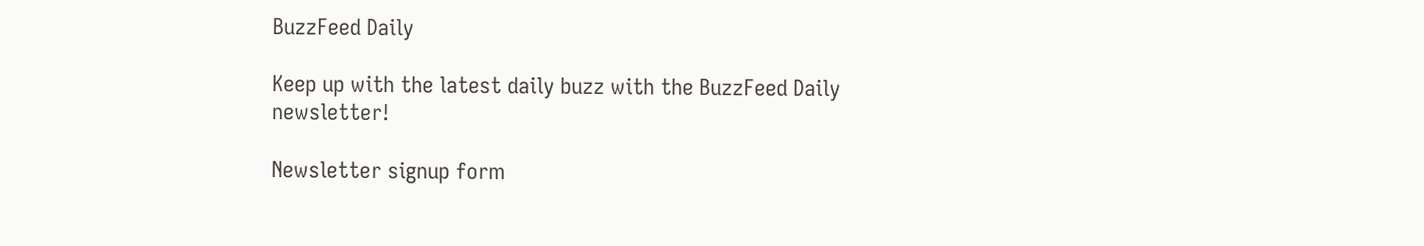BuzzFeed Daily

Keep up with the latest daily buzz with the BuzzFeed Daily newsletter!

Newsletter signup form